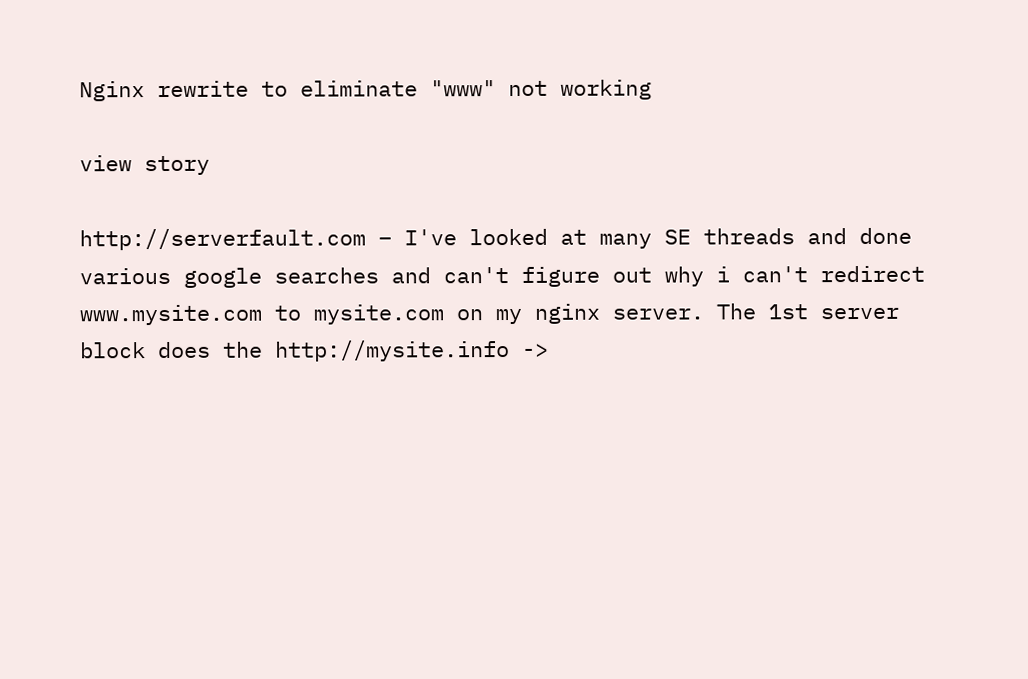Nginx rewrite to eliminate "www" not working

view story

http://serverfault.com – I've looked at many SE threads and done various google searches and can't figure out why i can't redirect www.mysite.com to mysite.com on my nginx server. The 1st server block does the http://mysite.info ->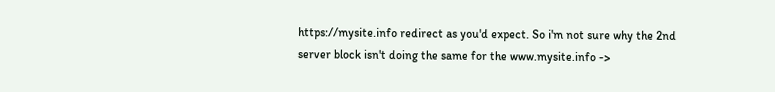https://mysite.info redirect as you'd expect. So i'm not sure why the 2nd server block isn't doing the same for the www.mysite.info ->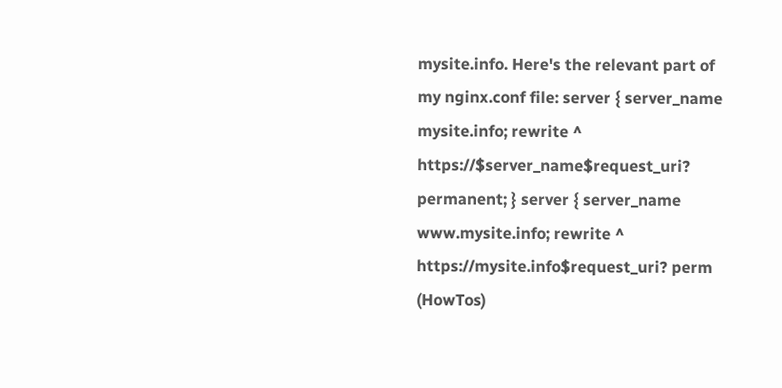mysite.info. Here's the relevant part of my nginx.conf file: server { server_name mysite.info; rewrite ^ https://$server_name$request_uri? permanent; } server { server_name www.mysite.info; rewrite ^ https://mysite.info$request_uri? perm (HowTos)